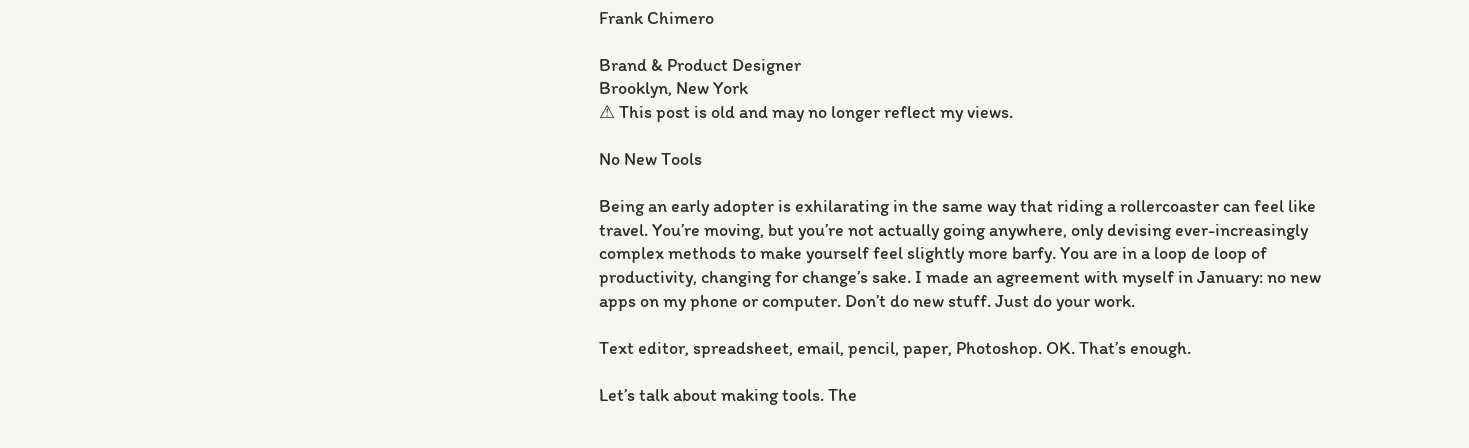Frank Chimero

Brand & Product Designer
Brooklyn, New York
⚠ This post is old and may no longer reflect my views.

No New Tools

Being an early adopter is exhilarating in the same way that riding a rollercoaster can feel like travel. You’re moving, but you’re not actually going anywhere, only devising ever-increasingly complex methods to make yourself feel slightly more barfy. You are in a loop de loop of productivity, changing for change’s sake. I made an agreement with myself in January: no new apps on my phone or computer. Don’t do new stuff. Just do your work.

Text editor, spreadsheet, email, pencil, paper, Photoshop. OK. That’s enough.

Let’s talk about making tools. The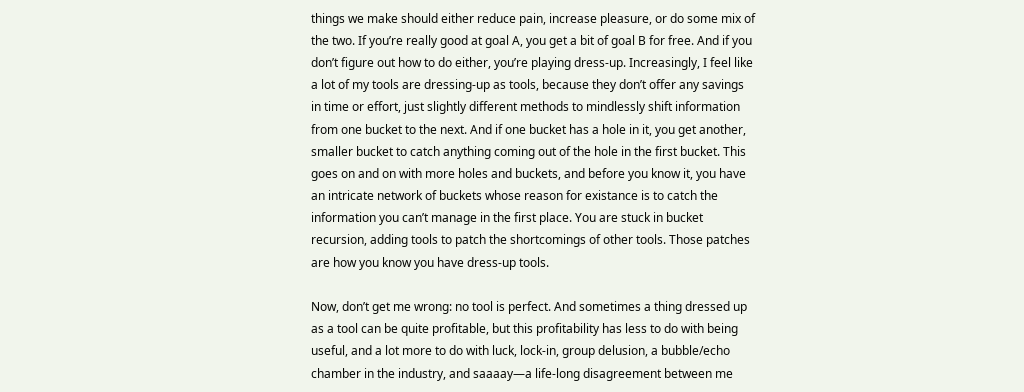things we make should either reduce pain, increase pleasure, or do some mix of the two. If you’re really good at goal A, you get a bit of goal B for free. And if you don’t figure out how to do either, you’re playing dress-up. Increasingly, I feel like a lot of my tools are dressing-up as tools, because they don’t offer any savings in time or effort, just slightly different methods to mindlessly shift information from one bucket to the next. And if one bucket has a hole in it, you get another, smaller bucket to catch anything coming out of the hole in the first bucket. This goes on and on with more holes and buckets, and before you know it, you have an intricate network of buckets whose reason for existance is to catch the information you can’t manage in the first place. You are stuck in bucket recursion, adding tools to patch the shortcomings of other tools. Those patches are how you know you have dress-up tools.

Now, don’t get me wrong: no tool is perfect. And sometimes a thing dressed up as a tool can be quite profitable, but this profitability has less to do with being useful, and a lot more to do with luck, lock-in, group delusion, a bubble/echo chamber in the industry, and saaaay—a life-long disagreement between me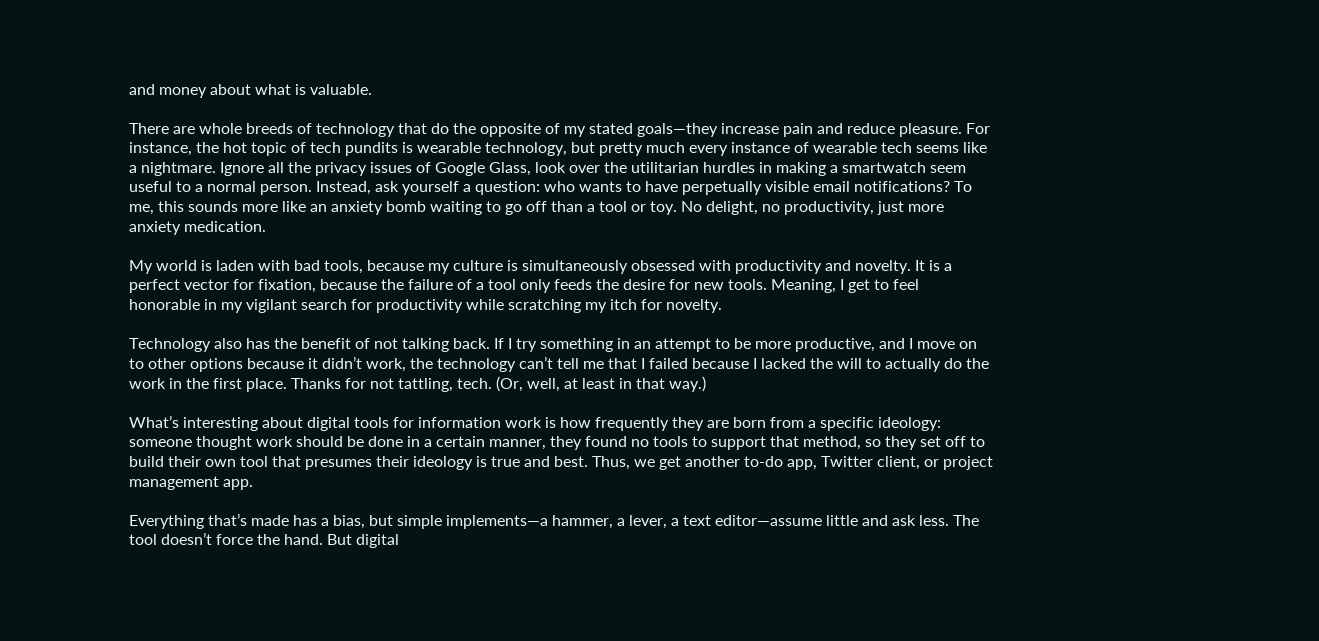and money about what is valuable.

There are whole breeds of technology that do the opposite of my stated goals—they increase pain and reduce pleasure. For instance, the hot topic of tech pundits is wearable technology, but pretty much every instance of wearable tech seems like a nightmare. Ignore all the privacy issues of Google Glass, look over the utilitarian hurdles in making a smartwatch seem useful to a normal person. Instead, ask yourself a question: who wants to have perpetually visible email notifications? To me, this sounds more like an anxiety bomb waiting to go off than a tool or toy. No delight, no productivity, just more anxiety medication.

My world is laden with bad tools, because my culture is simultaneously obsessed with productivity and novelty. It is a perfect vector for fixation, because the failure of a tool only feeds the desire for new tools. Meaning, I get to feel honorable in my vigilant search for productivity while scratching my itch for novelty.

Technology also has the benefit of not talking back. If I try something in an attempt to be more productive, and I move on to other options because it didn’t work, the technology can’t tell me that I failed because I lacked the will to actually do the work in the first place. Thanks for not tattling, tech. (Or, well, at least in that way.)

What’s interesting about digital tools for information work is how frequently they are born from a specific ideology: someone thought work should be done in a certain manner, they found no tools to support that method, so they set off to build their own tool that presumes their ideology is true and best. Thus, we get another to-do app, Twitter client, or project management app.

Everything that’s made has a bias, but simple implements—a hammer, a lever, a text editor—assume little and ask less. The tool doesn’t force the hand. But digital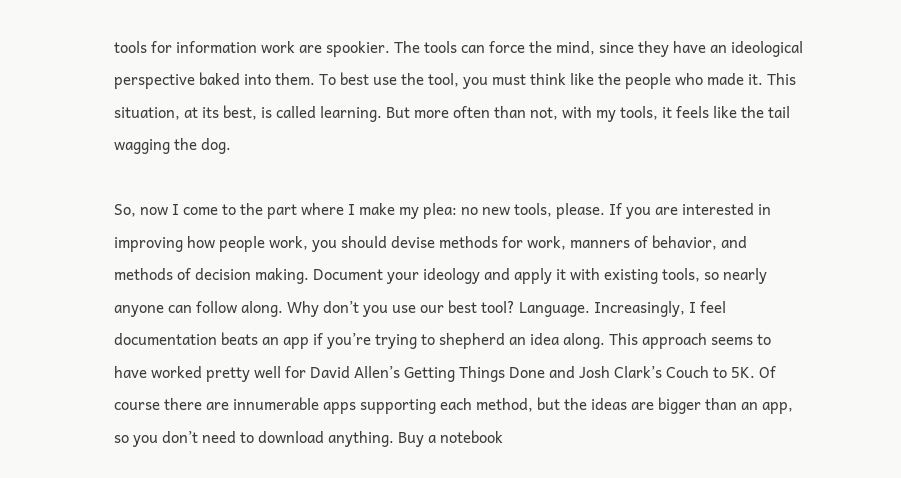tools for information work are spookier. The tools can force the mind, since they have an ideological perspective baked into them. To best use the tool, you must think like the people who made it. This situation, at its best, is called learning. But more often than not, with my tools, it feels like the tail wagging the dog.

So, now I come to the part where I make my plea: no new tools, please. If you are interested in improving how people work, you should devise methods for work, manners of behavior, and methods of decision making. Document your ideology and apply it with existing tools, so nearly anyone can follow along. Why don’t you use our best tool? Language. Increasingly, I feel documentation beats an app if you’re trying to shepherd an idea along. This approach seems to have worked pretty well for David Allen’s Getting Things Done and Josh Clark’s Couch to 5K. Of course there are innumerable apps supporting each method, but the ideas are bigger than an app, so you don’t need to download anything. Buy a notebook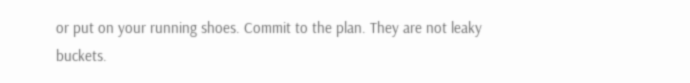or put on your running shoes. Commit to the plan. They are not leaky buckets.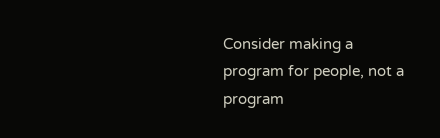Consider making a program for people, not a program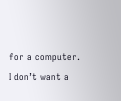for a computer. I don’t want a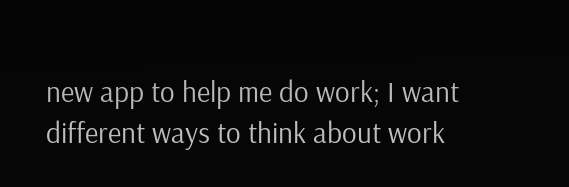new app to help me do work; I want different ways to think about work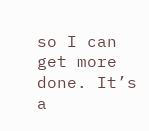so I can get more done. It’s a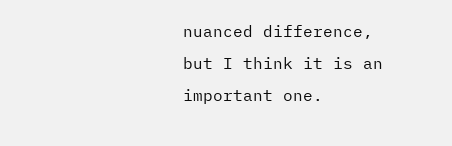nuanced difference, but I think it is an important one.